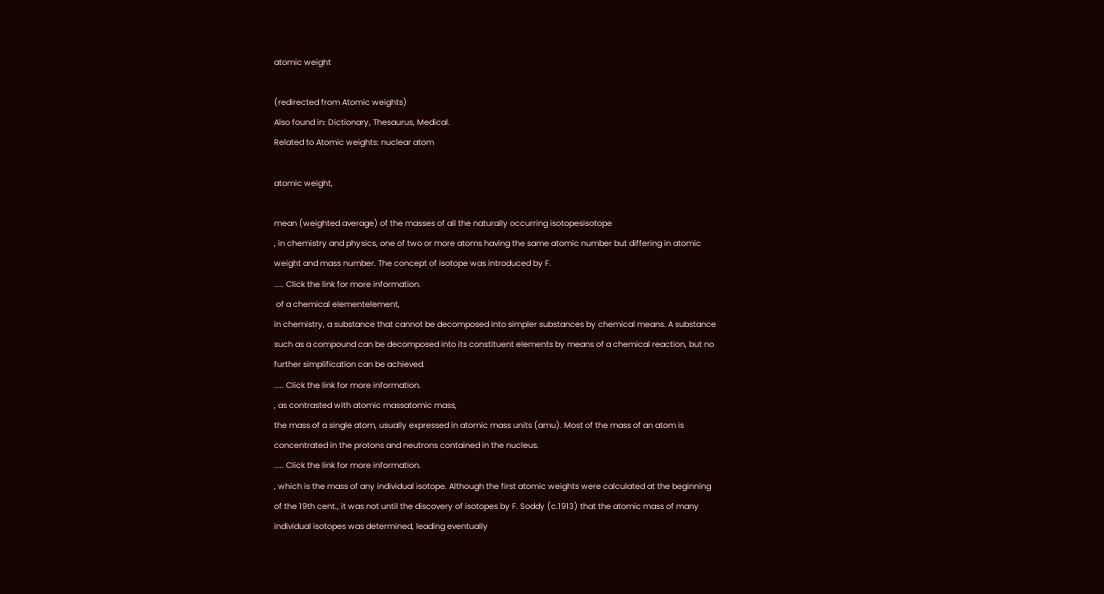atomic weight

(redirected from Atomic weights)
Also found in: Dictionary, Thesaurus, Medical.
Related to Atomic weights: nuclear atom

atomic weight,

mean (weighted average) of the masses of all the naturally occurring isotopesisotope
, in chemistry and physics, one of two or more atoms having the same atomic number but differing in atomic weight and mass number. The concept of isotope was introduced by F.
..... Click the link for more information.
 of a chemical elementelement,
in chemistry, a substance that cannot be decomposed into simpler substances by chemical means. A substance such as a compound can be decomposed into its constituent elements by means of a chemical reaction, but no further simplification can be achieved.
..... Click the link for more information.
, as contrasted with atomic massatomic mass,
the mass of a single atom, usually expressed in atomic mass units (amu). Most of the mass of an atom is concentrated in the protons and neutrons contained in the nucleus.
..... Click the link for more information.
, which is the mass of any individual isotope. Although the first atomic weights were calculated at the beginning of the 19th cent., it was not until the discovery of isotopes by F. Soddy (c.1913) that the atomic mass of many individual isotopes was determined, leading eventually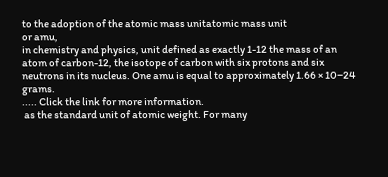to the adoption of the atomic mass unitatomic mass unit
or amu,
in chemistry and physics, unit defined as exactly 1-12 the mass of an atom of carbon-12, the isotope of carbon with six protons and six neutrons in its nucleus. One amu is equal to approximately 1.66 × 10−24 grams.
..... Click the link for more information.
 as the standard unit of atomic weight. For many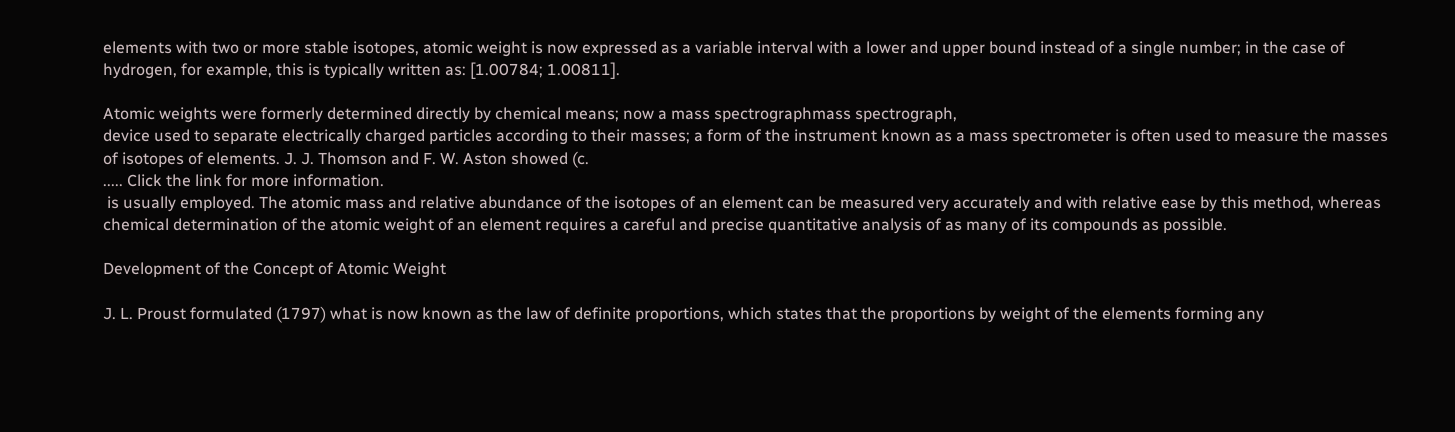elements with two or more stable isotopes, atomic weight is now expressed as a variable interval with a lower and upper bound instead of a single number; in the case of hydrogen, for example, this is typically written as: [1.00784; 1.00811].

Atomic weights were formerly determined directly by chemical means; now a mass spectrographmass spectrograph,
device used to separate electrically charged particles according to their masses; a form of the instrument known as a mass spectrometer is often used to measure the masses of isotopes of elements. J. J. Thomson and F. W. Aston showed (c.
..... Click the link for more information.
 is usually employed. The atomic mass and relative abundance of the isotopes of an element can be measured very accurately and with relative ease by this method, whereas chemical determination of the atomic weight of an element requires a careful and precise quantitative analysis of as many of its compounds as possible.

Development of the Concept of Atomic Weight

J. L. Proust formulated (1797) what is now known as the law of definite proportions, which states that the proportions by weight of the elements forming any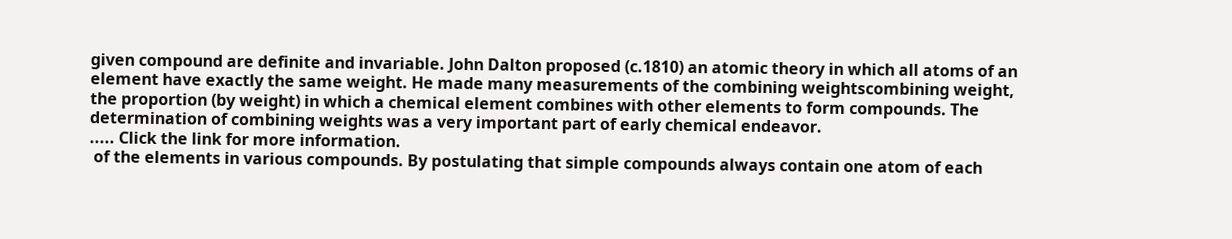given compound are definite and invariable. John Dalton proposed (c.1810) an atomic theory in which all atoms of an element have exactly the same weight. He made many measurements of the combining weightscombining weight,
the proportion (by weight) in which a chemical element combines with other elements to form compounds. The determination of combining weights was a very important part of early chemical endeavor.
..... Click the link for more information.
 of the elements in various compounds. By postulating that simple compounds always contain one atom of each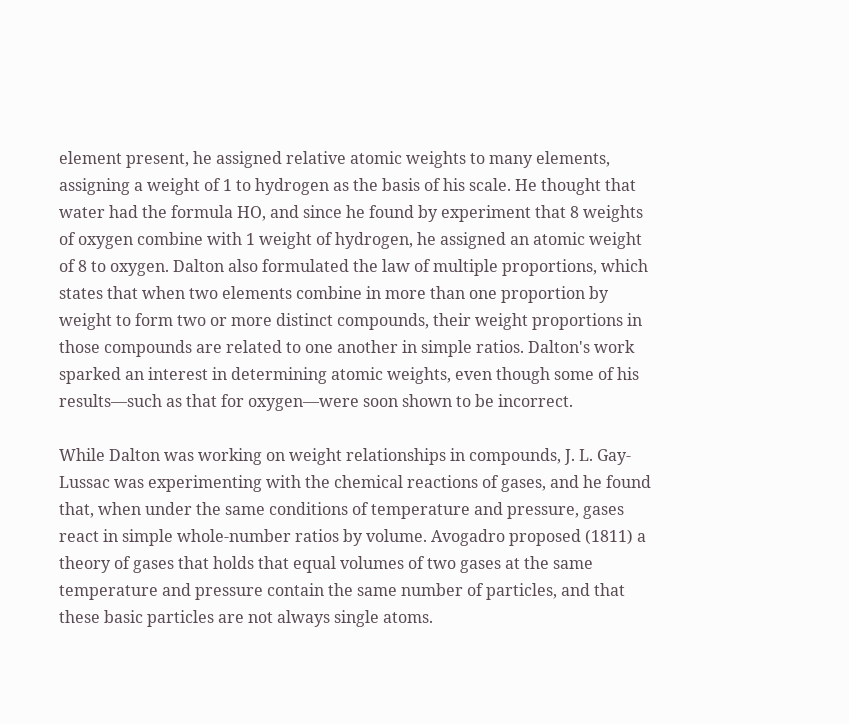element present, he assigned relative atomic weights to many elements, assigning a weight of 1 to hydrogen as the basis of his scale. He thought that water had the formula HO, and since he found by experiment that 8 weights of oxygen combine with 1 weight of hydrogen, he assigned an atomic weight of 8 to oxygen. Dalton also formulated the law of multiple proportions, which states that when two elements combine in more than one proportion by weight to form two or more distinct compounds, their weight proportions in those compounds are related to one another in simple ratios. Dalton's work sparked an interest in determining atomic weights, even though some of his results—such as that for oxygen—were soon shown to be incorrect.

While Dalton was working on weight relationships in compounds, J. L. Gay-Lussac was experimenting with the chemical reactions of gases, and he found that, when under the same conditions of temperature and pressure, gases react in simple whole-number ratios by volume. Avogadro proposed (1811) a theory of gases that holds that equal volumes of two gases at the same temperature and pressure contain the same number of particles, and that these basic particles are not always single atoms.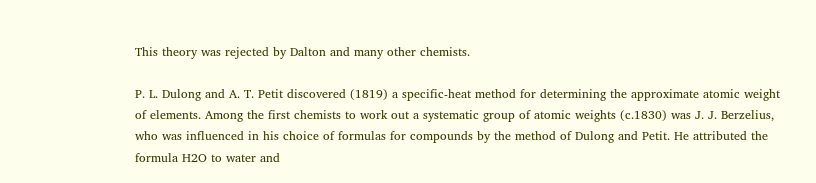This theory was rejected by Dalton and many other chemists.

P. L. Dulong and A. T. Petit discovered (1819) a specific-heat method for determining the approximate atomic weight of elements. Among the first chemists to work out a systematic group of atomic weights (c.1830) was J. J. Berzelius, who was influenced in his choice of formulas for compounds by the method of Dulong and Petit. He attributed the formula H2O to water and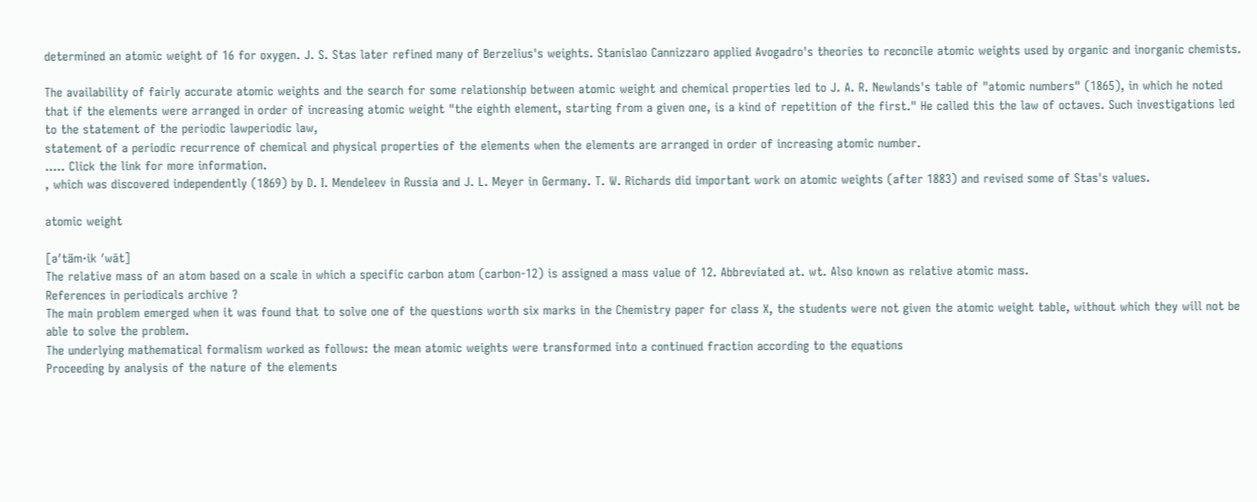determined an atomic weight of 16 for oxygen. J. S. Stas later refined many of Berzelius's weights. Stanislao Cannizzaro applied Avogadro's theories to reconcile atomic weights used by organic and inorganic chemists.

The availability of fairly accurate atomic weights and the search for some relationship between atomic weight and chemical properties led to J. A. R. Newlands's table of "atomic numbers" (1865), in which he noted that if the elements were arranged in order of increasing atomic weight "the eighth element, starting from a given one, is a kind of repetition of the first." He called this the law of octaves. Such investigations led to the statement of the periodic lawperiodic law,
statement of a periodic recurrence of chemical and physical properties of the elements when the elements are arranged in order of increasing atomic number.
..... Click the link for more information.
, which was discovered independently (1869) by D. I. Mendeleev in Russia and J. L. Meyer in Germany. T. W. Richards did important work on atomic weights (after 1883) and revised some of Stas's values.

atomic weight

[ə′täm·ik ′wāt]
The relative mass of an atom based on a scale in which a specific carbon atom (carbon-12) is assigned a mass value of 12. Abbreviated at. wt. Also known as relative atomic mass.
References in periodicals archive ?
The main problem emerged when it was found that to solve one of the questions worth six marks in the Chemistry paper for class X, the students were not given the atomic weight table, without which they will not be able to solve the problem.
The underlying mathematical formalism worked as follows: the mean atomic weights were transformed into a continued fraction according to the equations
Proceeding by analysis of the nature of the elements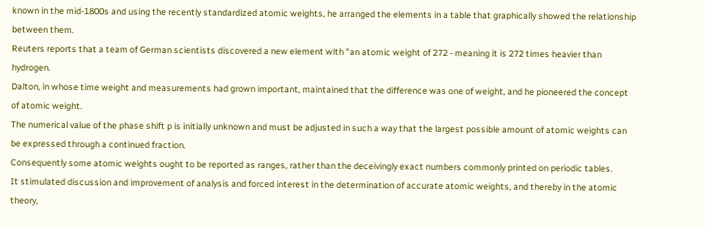known in the mid-1800s and using the recently standardized atomic weights, he arranged the elements in a table that graphically showed the relationship between them.
Reuters reports that a team of German scientists discovered a new element with "an atomic weight of 272 - meaning it is 272 times heavier than hydrogen.
Dalton, in whose time weight and measurements had grown important, maintained that the difference was one of weight, and he pioneered the concept of atomic weight.
The numerical value of the phase shift p is initially unknown and must be adjusted in such a way that the largest possible amount of atomic weights can be expressed through a continued fraction.
Consequently some atomic weights ought to be reported as ranges, rather than the deceivingly exact numbers commonly printed on periodic tables.
It stimulated discussion and improvement of analysis and forced interest in the determination of accurate atomic weights, and thereby in the atomic theory,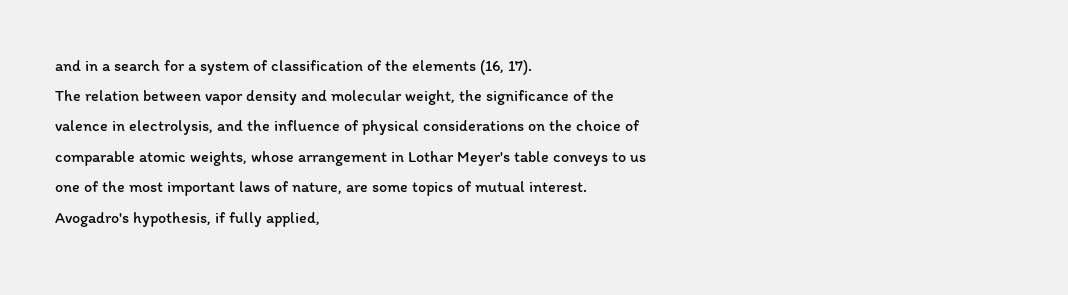and in a search for a system of classification of the elements (16, 17).
The relation between vapor density and molecular weight, the significance of the valence in electrolysis, and the influence of physical considerations on the choice of comparable atomic weights, whose arrangement in Lothar Meyer's table conveys to us one of the most important laws of nature, are some topics of mutual interest.
Avogadro's hypothesis, if fully applied,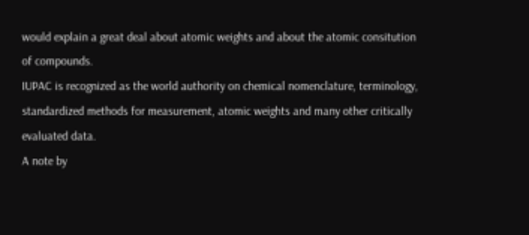would explain a great deal about atomic weights and about the atomic consitution of compounds.
IUPAC is recognized as the world authority on chemical nomenclature, terminology, standardized methods for measurement, atomic weights and many other critically evaluated data.
A note by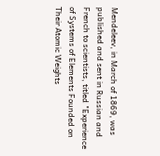Mendeleev, in March of 1869, was published and sent in Russian and French to scientists, titled "Experience of Systems of Elements Founded on Their Atomic Weights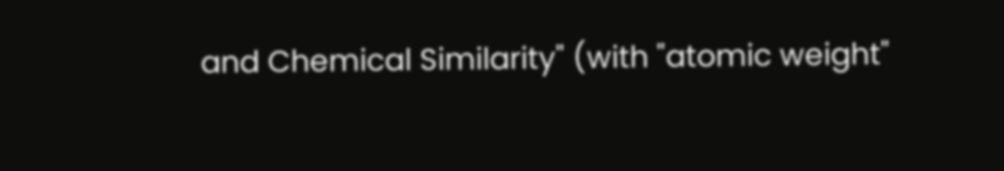and Chemical Similarity" (with "atomic weight"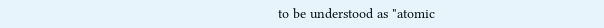to be understood as "atomic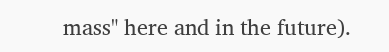mass" here and in the future).